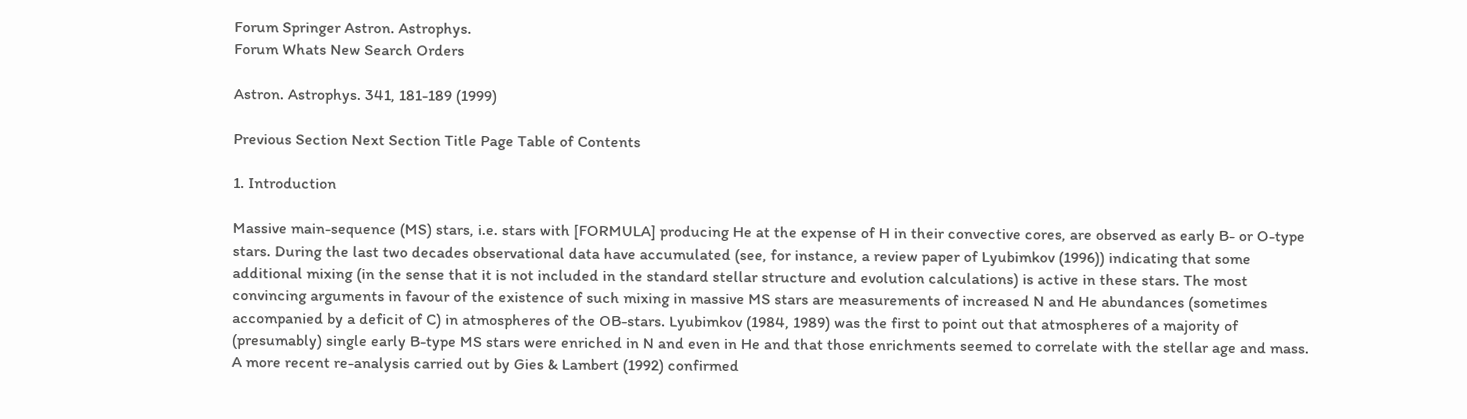Forum Springer Astron. Astrophys.
Forum Whats New Search Orders

Astron. Astrophys. 341, 181-189 (1999)

Previous Section Next Section Title Page Table of Contents

1. Introduction

Massive main-sequence (MS) stars, i.e. stars with [FORMULA] producing He at the expense of H in their convective cores, are observed as early B- or O-type stars. During the last two decades observational data have accumulated (see, for instance, a review paper of Lyubimkov (1996)) indicating that some additional mixing (in the sense that it is not included in the standard stellar structure and evolution calculations) is active in these stars. The most convincing arguments in favour of the existence of such mixing in massive MS stars are measurements of increased N and He abundances (sometimes accompanied by a deficit of C) in atmospheres of the OB-stars. Lyubimkov (1984, 1989) was the first to point out that atmospheres of a majority of (presumably) single early B-type MS stars were enriched in N and even in He and that those enrichments seemed to correlate with the stellar age and mass. A more recent re-analysis carried out by Gies & Lambert (1992) confirmed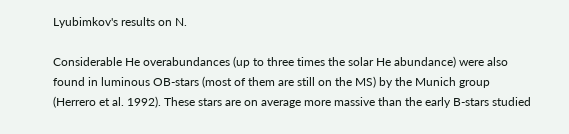Lyubimkov's results on N.

Considerable He overabundances (up to three times the solar He abundance) were also found in luminous OB-stars (most of them are still on the MS) by the Munich group (Herrero et al. 1992). These stars are on average more massive than the early B-stars studied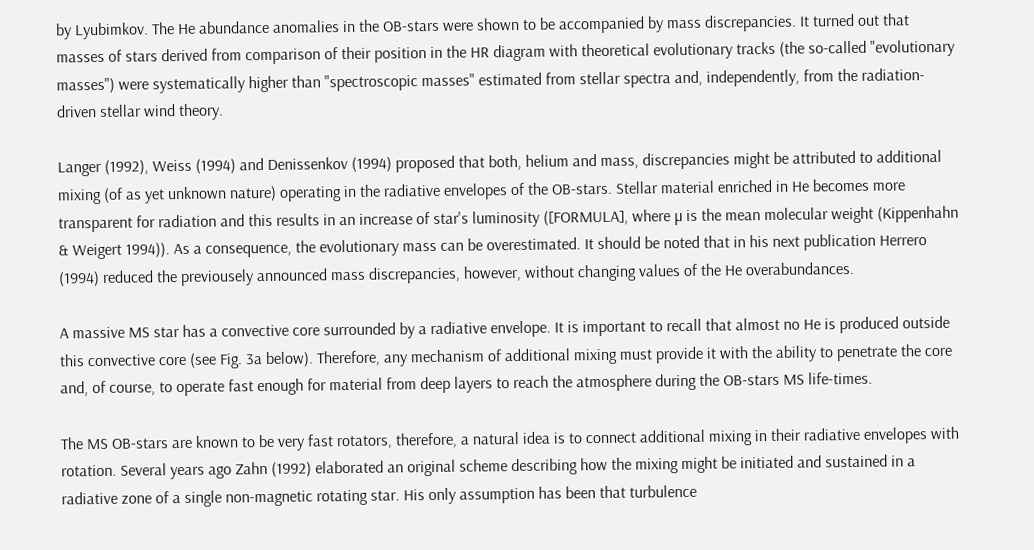by Lyubimkov. The He abundance anomalies in the OB-stars were shown to be accompanied by mass discrepancies. It turned out that masses of stars derived from comparison of their position in the HR diagram with theoretical evolutionary tracks (the so-called "evolutionary masses") were systematically higher than "spectroscopic masses" estimated from stellar spectra and, independently, from the radiation-driven stellar wind theory.

Langer (1992), Weiss (1994) and Denissenkov (1994) proposed that both, helium and mass, discrepancies might be attributed to additional mixing (of as yet unknown nature) operating in the radiative envelopes of the OB-stars. Stellar material enriched in He becomes more transparent for radiation and this results in an increase of star's luminosity ([FORMULA], where µ is the mean molecular weight (Kippenhahn & Weigert 1994)). As a consequence, the evolutionary mass can be overestimated. It should be noted that in his next publication Herrero (1994) reduced the previousely announced mass discrepancies, however, without changing values of the He overabundances.

A massive MS star has a convective core surrounded by a radiative envelope. It is important to recall that almost no He is produced outside this convective core (see Fig. 3a below). Therefore, any mechanism of additional mixing must provide it with the ability to penetrate the core and, of course, to operate fast enough for material from deep layers to reach the atmosphere during the OB-stars MS life-times.

The MS OB-stars are known to be very fast rotators, therefore, a natural idea is to connect additional mixing in their radiative envelopes with rotation. Several years ago Zahn (1992) elaborated an original scheme describing how the mixing might be initiated and sustained in a radiative zone of a single non-magnetic rotating star. His only assumption has been that turbulence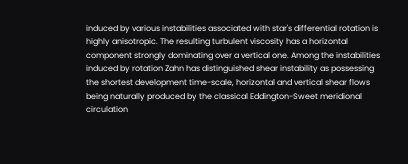induced by various instabilities associated with star's differential rotation is highly anisotropic. The resulting turbulent viscosity has a horizontal component strongly dominating over a vertical one. Among the instabilities induced by rotation Zahn has distinguished shear instability as possessing the shortest development time-scale, horizontal and vertical shear flows being naturally produced by the classical Eddington-Sweet meridional circulation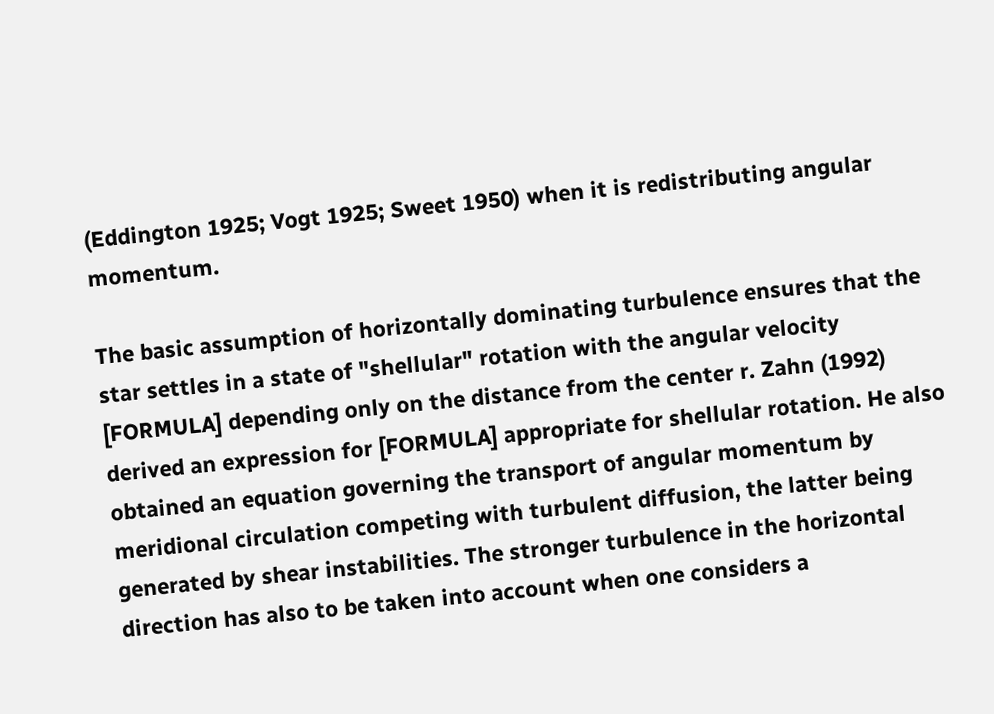(Eddington 1925; Vogt 1925; Sweet 1950) when it is redistributing angular momentum.

The basic assumption of horizontally dominating turbulence ensures that the star settles in a state of "shellular" rotation with the angular velocity [FORMULA] depending only on the distance from the center r. Zahn (1992) derived an expression for [FORMULA] appropriate for shellular rotation. He also obtained an equation governing the transport of angular momentum by meridional circulation competing with turbulent diffusion, the latter being generated by shear instabilities. The stronger turbulence in the horizontal direction has also to be taken into account when one considers a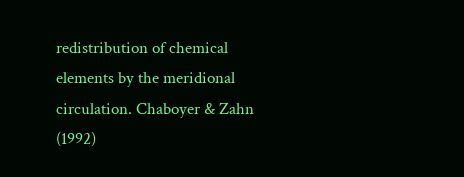redistribution of chemical elements by the meridional circulation. Chaboyer & Zahn (1992)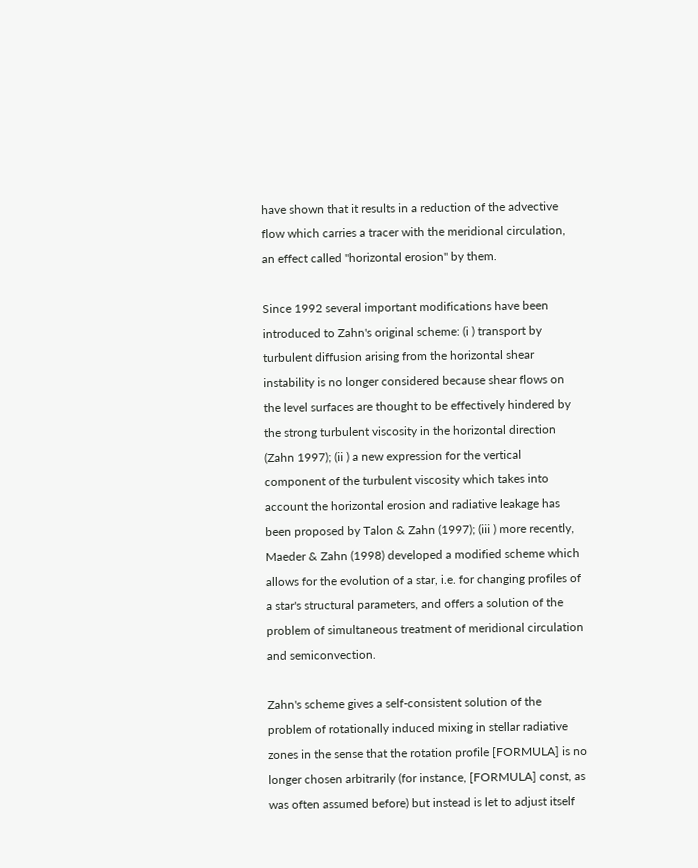have shown that it results in a reduction of the advective flow which carries a tracer with the meridional circulation, an effect called "horizontal erosion" by them.

Since 1992 several important modifications have been introduced to Zahn's original scheme: (i ) transport by turbulent diffusion arising from the horizontal shear instability is no longer considered because shear flows on the level surfaces are thought to be effectively hindered by the strong turbulent viscosity in the horizontal direction (Zahn 1997); (ii ) a new expression for the vertical component of the turbulent viscosity which takes into account the horizontal erosion and radiative leakage has been proposed by Talon & Zahn (1997); (iii ) more recently, Maeder & Zahn (1998) developed a modified scheme which allows for the evolution of a star, i.e. for changing profiles of a star's structural parameters, and offers a solution of the problem of simultaneous treatment of meridional circulation and semiconvection.

Zahn's scheme gives a self-consistent solution of the problem of rotationally induced mixing in stellar radiative zones in the sense that the rotation profile [FORMULA] is no longer chosen arbitrarily (for instance, [FORMULA] const, as was often assumed before) but instead is let to adjust itself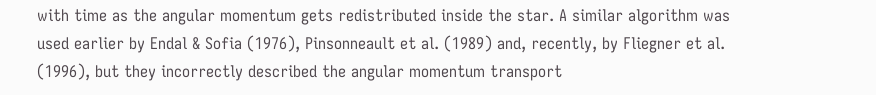with time as the angular momentum gets redistributed inside the star. A similar algorithm was used earlier by Endal & Sofia (1976), Pinsonneault et al. (1989) and, recently, by Fliegner et al. (1996), but they incorrectly described the angular momentum transport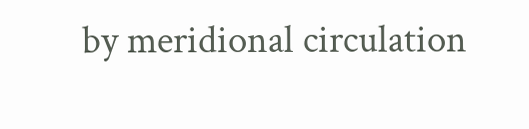by meridional circulation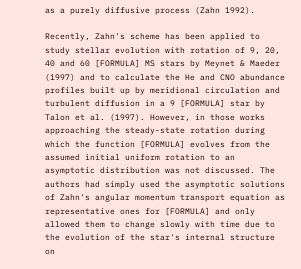as a purely diffusive process (Zahn 1992).

Recently, Zahn's scheme has been applied to study stellar evolution with rotation of 9, 20, 40 and 60 [FORMULA] MS stars by Meynet & Maeder (1997) and to calculate the He and CNO abundance profiles built up by meridional circulation and turbulent diffusion in a 9 [FORMULA] star by Talon et al. (1997). However, in those works approaching the steady-state rotation during which the function [FORMULA] evolves from the assumed initial uniform rotation to an asymptotic distribution was not discussed. The authors had simply used the asymptotic solutions of Zahn's angular momentum transport equation as representative ones for [FORMULA] and only allowed them to change slowly with time due to the evolution of the star's internal structure on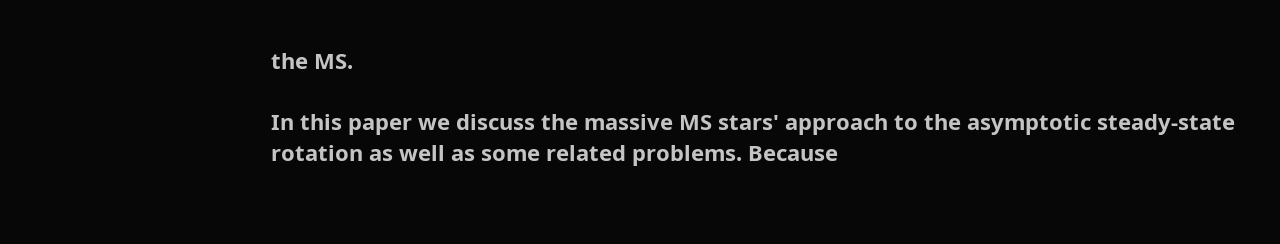the MS.

In this paper we discuss the massive MS stars' approach to the asymptotic steady-state rotation as well as some related problems. Because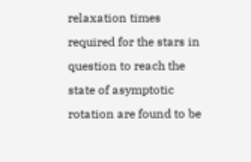relaxation times required for the stars in question to reach the state of asymptotic rotation are found to be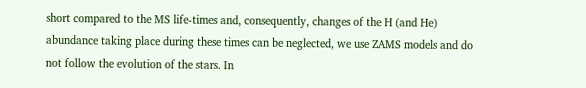short compared to the MS life-times and, consequently, changes of the H (and He) abundance taking place during these times can be neglected, we use ZAMS models and do not follow the evolution of the stars. In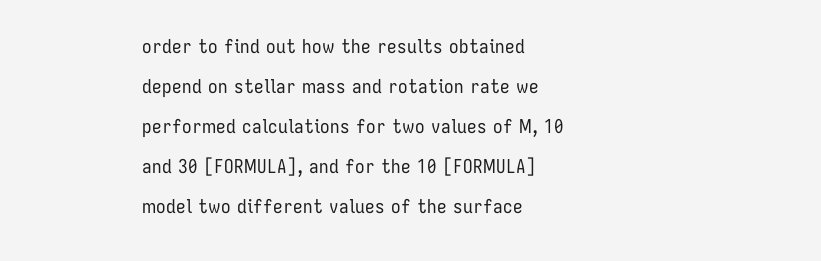order to find out how the results obtained depend on stellar mass and rotation rate we performed calculations for two values of M, 10 and 30 [FORMULA], and for the 10 [FORMULA] model two different values of the surface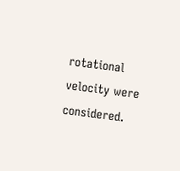rotational velocity were considered.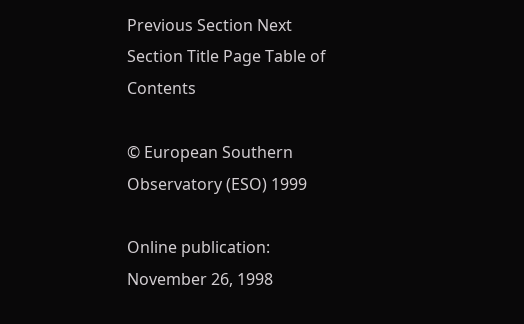Previous Section Next Section Title Page Table of Contents

© European Southern Observatory (ESO) 1999

Online publication: November 26, 1998